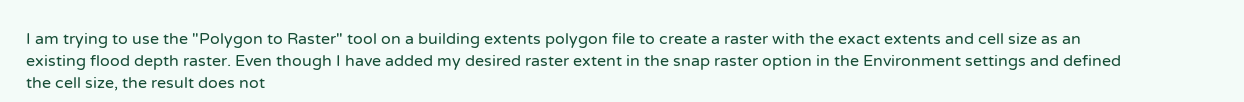I am trying to use the "Polygon to Raster" tool on a building extents polygon file to create a raster with the exact extents and cell size as an existing flood depth raster. Even though I have added my desired raster extent in the snap raster option in the Environment settings and defined the cell size, the result does not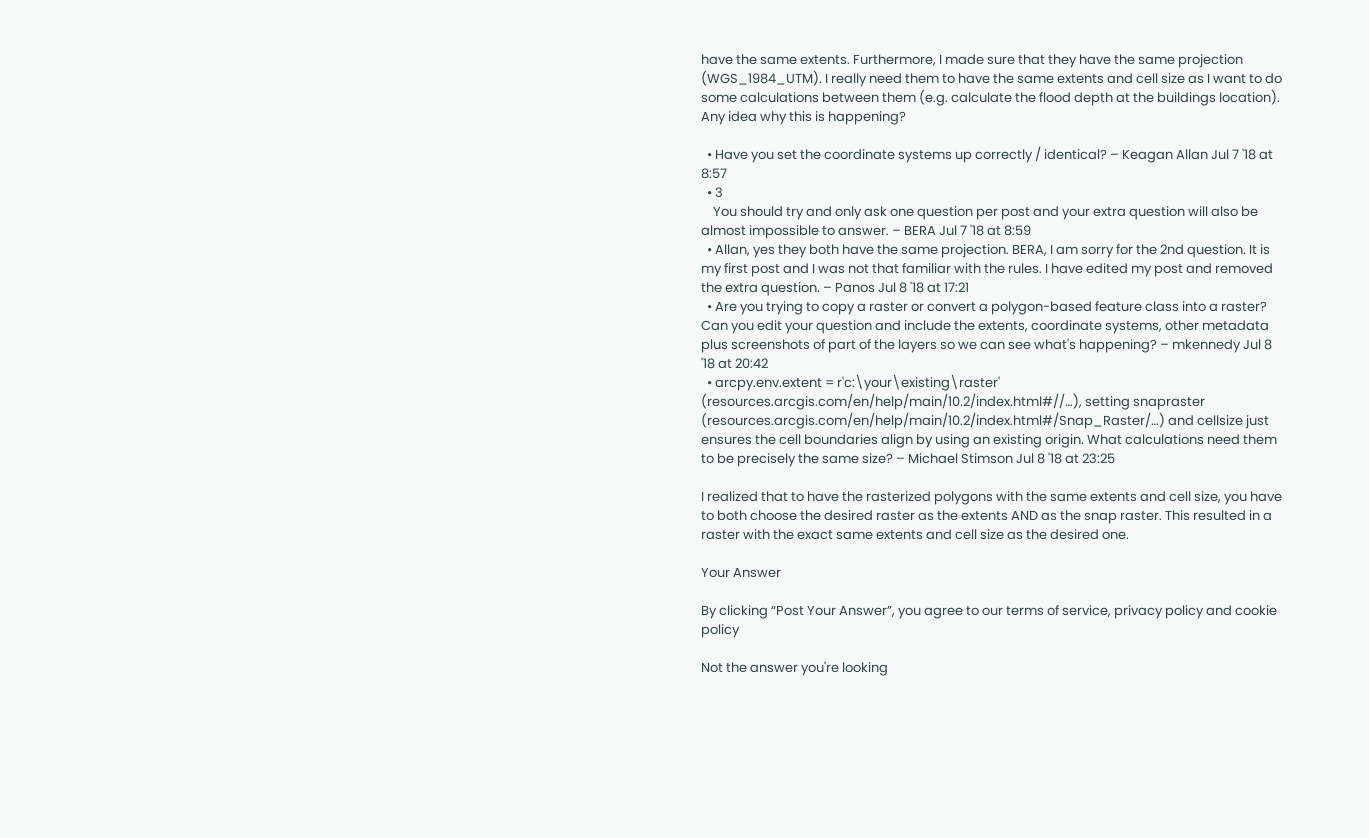have the same extents. Furthermore, I made sure that they have the same projection (WGS_1984_UTM). I really need them to have the same extents and cell size as I want to do some calculations between them (e.g. calculate the flood depth at the buildings location). Any idea why this is happening?

  • Have you set the coordinate systems up correctly / identical? – Keagan Allan Jul 7 '18 at 8:57
  • 3
    You should try and only ask one question per post and your extra question will also be almost impossible to answer. – BERA Jul 7 '18 at 8:59
  • Allan, yes they both have the same projection. BERA, I am sorry for the 2nd question. It is my first post and I was not that familiar with the rules. I have edited my post and removed the extra question. – Panos Jul 8 '18 at 17:21
  • Are you trying to copy a raster or convert a polygon-based feature class into a raster? Can you edit your question and include the extents, coordinate systems, other metadata plus screenshots of part of the layers so we can see what's happening? – mkennedy Jul 8 '18 at 20:42
  • arcpy.env.extent = r'c:\your\existing\raster' (resources.arcgis.com/en/help/main/10.2/index.html#//…), setting snapraster (resources.arcgis.com/en/help/main/10.2/index.html#/Snap_Raster/…) and cellsize just ensures the cell boundaries align by using an existing origin. What calculations need them to be precisely the same size? – Michael Stimson Jul 8 '18 at 23:25

I realized that to have the rasterized polygons with the same extents and cell size, you have to both choose the desired raster as the extents AND as the snap raster. This resulted in a raster with the exact same extents and cell size as the desired one.

Your Answer

By clicking “Post Your Answer”, you agree to our terms of service, privacy policy and cookie policy

Not the answer you're looking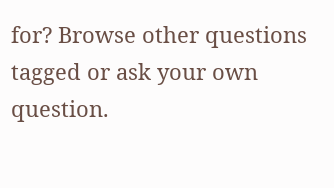for? Browse other questions tagged or ask your own question.